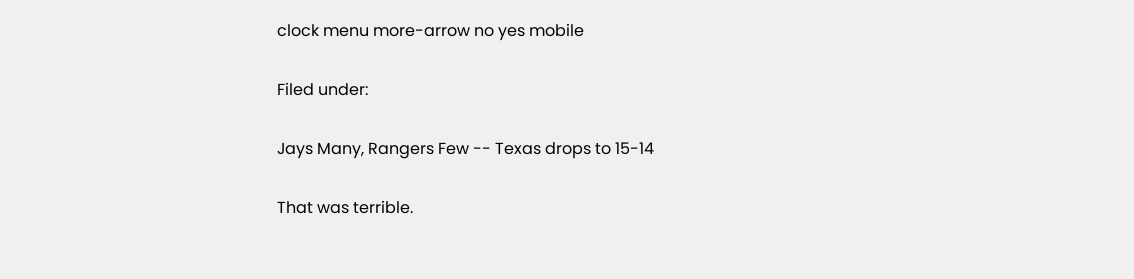clock menu more-arrow no yes mobile

Filed under:

Jays Many, Rangers Few -- Texas drops to 15-14

That was terrible.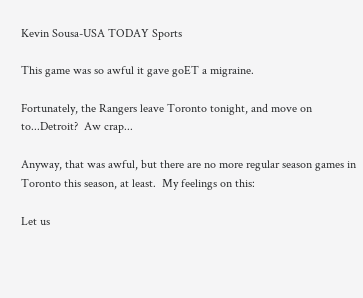Kevin Sousa-USA TODAY Sports

This game was so awful it gave goET a migraine.

Fortunately, the Rangers leave Toronto tonight, and move on to...Detroit?  Aw crap...

Anyway, that was awful, but there are no more regular season games in Toronto this season, at least.  My feelings on this:

Let us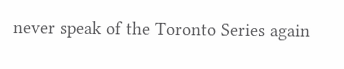never speak of the Toronto Series again